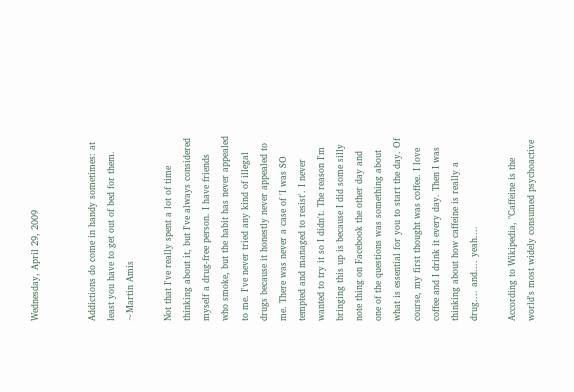Wednesday, April 29, 2009


Addictions do come in handy sometimes: at least you have to get out of bed for them. ~Martin Amis

Not that I've really spent a lot of time thinking about it, but I've always considered myself a drug-free person. I have friends who smoke, but the habit has never appealed to me. I've never tried any kind of illegal drugs because it honestly never appealed to me. There was never a case of 'I was SO tempted and managed to resist'. I never wanted to try it so I didn't. The reason I'm bringing this up is because I did some silly note thing on Facebook the other day and one of the questions was something about what is essential for you to start the day. Of course, my first thought was coffee. I love coffee and I drink it every day. Then I was thinking about how caffeine is really a drug.... and.... yeah....

According to Wikipedia, "Caffeine is the world's most widely consumed psychoactive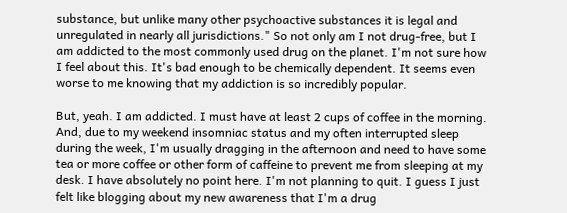substance, but unlike many other psychoactive substances it is legal and unregulated in nearly all jurisdictions." So not only am I not drug-free, but I am addicted to the most commonly used drug on the planet. I'm not sure how I feel about this. It's bad enough to be chemically dependent. It seems even worse to me knowing that my addiction is so incredibly popular.

But, yeah. I am addicted. I must have at least 2 cups of coffee in the morning. And, due to my weekend insomniac status and my often interrupted sleep during the week, I'm usually dragging in the afternoon and need to have some tea or more coffee or other form of caffeine to prevent me from sleeping at my desk. I have absolutely no point here. I'm not planning to quit. I guess I just felt like blogging about my new awareness that I'm a drug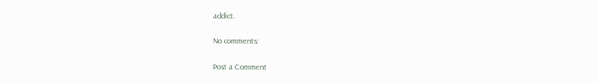addict.

No comments:

Post a Comment